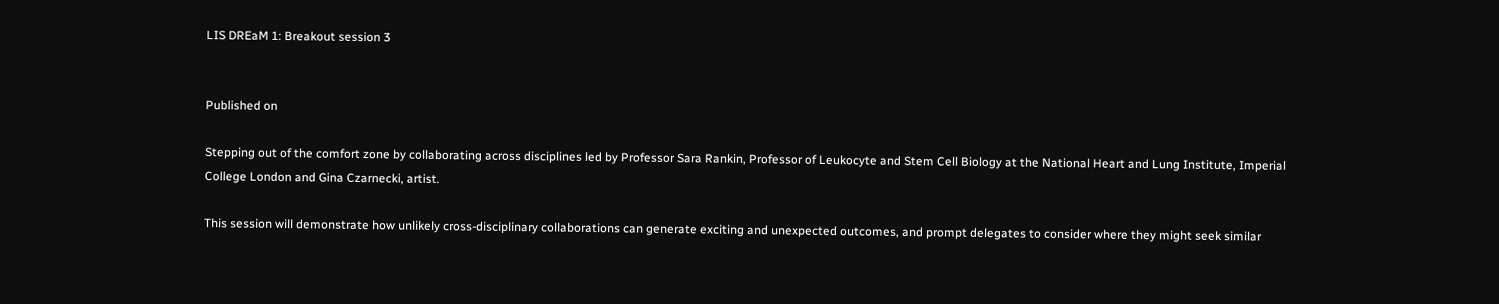LIS DREaM 1: Breakout session 3


Published on

Stepping out of the comfort zone by collaborating across disciplines led by Professor Sara Rankin, Professor of Leukocyte and Stem Cell Biology at the National Heart and Lung Institute, Imperial College London and Gina Czarnecki, artist.

This session will demonstrate how unlikely cross-disciplinary collaborations can generate exciting and unexpected outcomes, and prompt delegates to consider where they might seek similar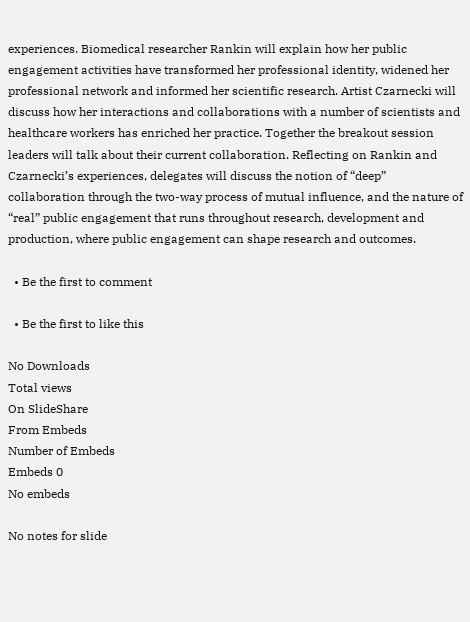experiences. Biomedical researcher Rankin will explain how her public engagement activities have transformed her professional identity, widened her professional network and informed her scientific research. Artist Czarnecki will discuss how her interactions and collaborations with a number of scientists and healthcare workers has enriched her practice. Together the breakout session leaders will talk about their current collaboration. Reflecting on Rankin and Czarnecki’s experiences, delegates will discuss the notion of “deep” collaboration through the two-way process of mutual influence, and the nature of “real” public engagement that runs throughout research, development and production, where public engagement can shape research and outcomes.

  • Be the first to comment

  • Be the first to like this

No Downloads
Total views
On SlideShare
From Embeds
Number of Embeds
Embeds 0
No embeds

No notes for slide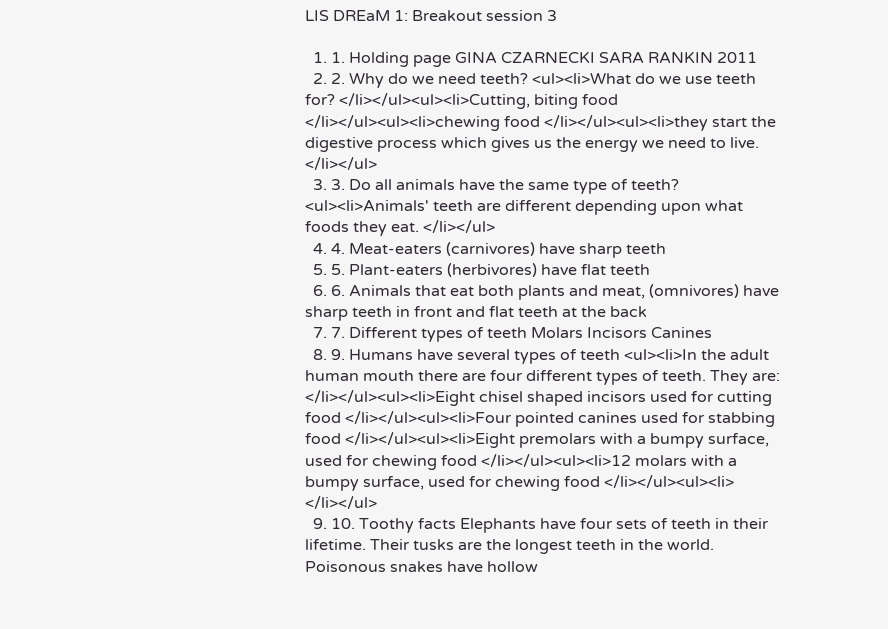LIS DREaM 1: Breakout session 3

  1. 1. Holding page GINA CZARNECKI SARA RANKIN 2011
  2. 2. Why do we need teeth? <ul><li>What do we use teeth for? </li></ul><ul><li>Cutting, biting food </li></ul><ul><li>chewing food </li></ul><ul><li>they start the digestive process which gives us the energy we need to live. </li></ul>
  3. 3. Do all animals have the same type of teeth? <ul><li>Animals' teeth are different depending upon what foods they eat. </li></ul>
  4. 4. Meat-eaters (carnivores) have sharp teeth
  5. 5. Plant-eaters (herbivores) have flat teeth
  6. 6. Animals that eat both plants and meat, (omnivores) have sharp teeth in front and flat teeth at the back
  7. 7. Different types of teeth Molars Incisors Canines
  8. 9. Humans have several types of teeth <ul><li>In the adult human mouth there are four different types of teeth. They are: </li></ul><ul><li>Eight chisel shaped incisors used for cutting food </li></ul><ul><li>Four pointed canines used for stabbing food </li></ul><ul><li>Eight premolars with a bumpy surface, used for chewing food </li></ul><ul><li>12 molars with a bumpy surface, used for chewing food </li></ul><ul><li> </li></ul>
  9. 10. Toothy facts Elephants have four sets of teeth in their lifetime. Their tusks are the longest teeth in the world. Poisonous snakes have hollow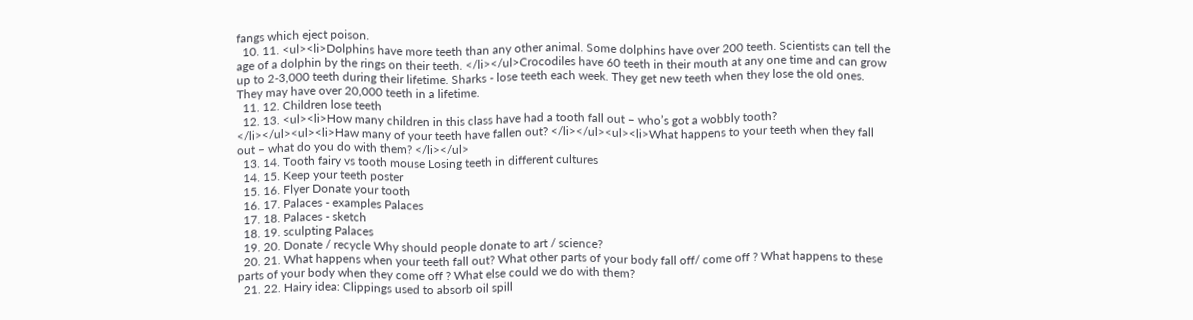fangs which eject poison.
  10. 11. <ul><li>Dolphins have more teeth than any other animal. Some dolphins have over 200 teeth. Scientists can tell the age of a dolphin by the rings on their teeth. </li></ul>Crocodiles have 60 teeth in their mouth at any one time and can grow up to 2-3,000 teeth during their lifetime. Sharks - lose teeth each week. They get new teeth when they lose the old ones. They may have over 20,000 teeth in a lifetime.
  11. 12. Children lose teeth
  12. 13. <ul><li>How many children in this class have had a tooth fall out – who’s got a wobbly tooth? </li></ul><ul><li>Haw many of your teeth have fallen out? </li></ul><ul><li>What happens to your teeth when they fall out – what do you do with them? </li></ul>
  13. 14. Tooth fairy vs tooth mouse Losing teeth in different cultures
  14. 15. Keep your teeth poster
  15. 16. Flyer Donate your tooth
  16. 17. Palaces - examples Palaces
  17. 18. Palaces - sketch
  18. 19. sculpting Palaces
  19. 20. Donate / recycle Why should people donate to art / science?
  20. 21. What happens when your teeth fall out? What other parts of your body fall off/ come off ? What happens to these parts of your body when they come off ? What else could we do with them?
  21. 22. Hairy idea: Clippings used to absorb oil spill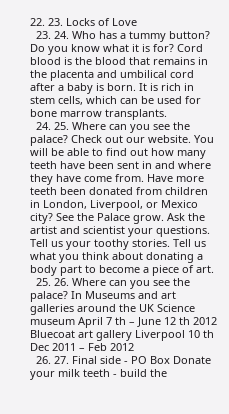22. 23. Locks of Love
  23. 24. Who has a tummy button? Do you know what it is for? Cord blood is the blood that remains in the placenta and umbilical cord after a baby is born. It is rich in stem cells, which can be used for bone marrow transplants.
  24. 25. Where can you see the palace? Check out our website. You will be able to find out how many teeth have been sent in and where they have come from. Have more teeth been donated from children in London, Liverpool, or Mexico city? See the Palace grow. Ask the artist and scientist your questions. Tell us your toothy stories. Tell us what you think about donating a body part to become a piece of art.
  25. 26. Where can you see the palace? In Museums and art galleries around the UK Science museum April 7 th – June 12 th 2012 Bluecoat art gallery Liverpool 10 th Dec 2011 – Feb 2012
  26. 27. Final side - PO Box Donate your milk teeth - build the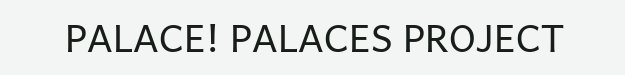PALACE! PALACES PROJECT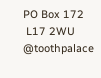PO Box 172
 L17 2WU @toothpalace